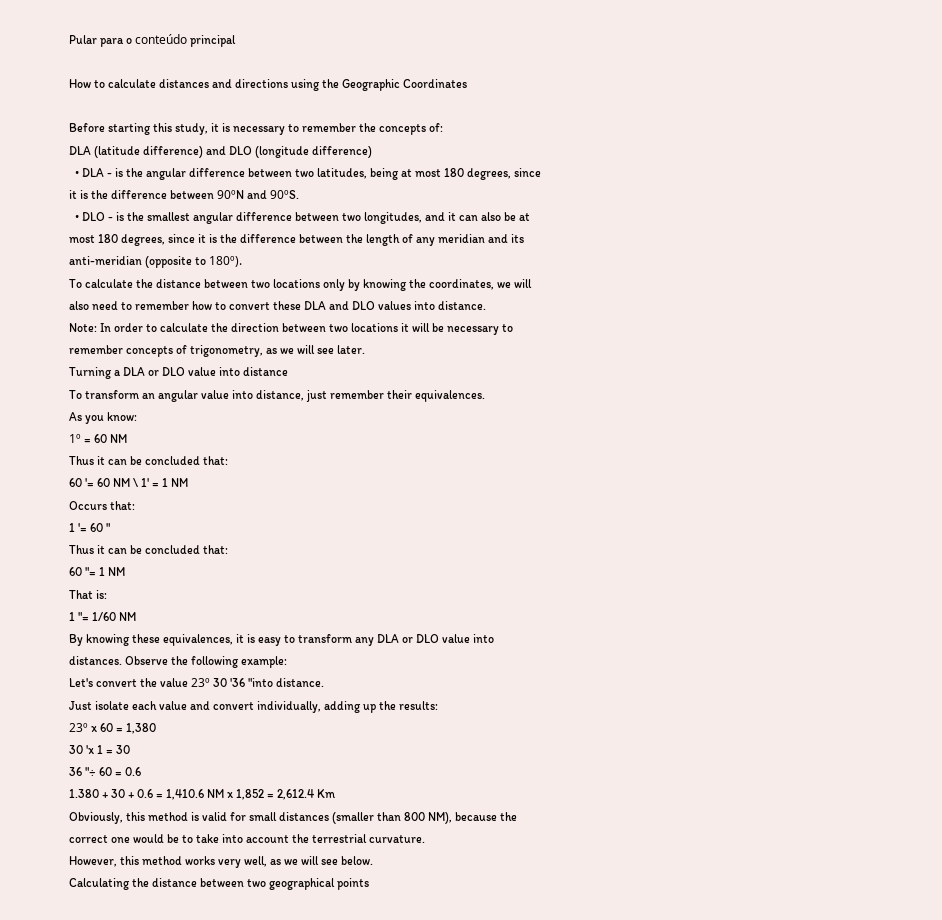Pular para o conteúdo principal

How to calculate distances and directions using the Geographic Coordinates

Before starting this study, it is necessary to remember the concepts of:
DLA (latitude difference) and DLO (longitude difference)
  • DLA - is the angular difference between two latitudes, being at most 180 degrees, since it is the difference between 90ºN and 90ºS.
  • DLO - is the smallest angular difference between two longitudes, and it can also be at most 180 degrees, since it is the difference between the length of any meridian and its anti-meridian (opposite to 180º).
To calculate the distance between two locations only by knowing the coordinates, we will also need to remember how to convert these DLA and DLO values into distance.
Note: In order to calculate the direction between two locations it will be necessary to remember concepts of trigonometry, as we will see later.
Turning a DLA or DLO value into distance
To transform an angular value into distance, just remember their equivalences.
As you know:
1º = 60 NM
Thus it can be concluded that:
60 '= 60 NM \ 1' = 1 NM
Occurs that:
1 '= 60 "
Thus it can be concluded that:
60 "= 1 NM
That is:
1 "= 1/60 NM
By knowing these equivalences, it is easy to transform any DLA or DLO value into distances. Observe the following example:
Let's convert the value 23º 30 '36 "into distance.
Just isolate each value and convert individually, adding up the results:
23º x 60 = 1,380
30 'x 1 = 30
36 "÷ 60 = 0.6
1.380 + 30 + 0.6 = 1,410.6 NM x 1,852 = 2,612.4 Km
Obviously, this method is valid for small distances (smaller than 800 NM), because the correct one would be to take into account the terrestrial curvature.
However, this method works very well, as we will see below.
Calculating the distance between two geographical points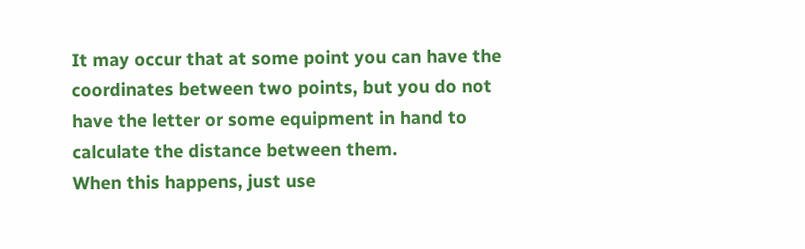It may occur that at some point you can have the coordinates between two points, but you do not have the letter or some equipment in hand to calculate the distance between them.
When this happens, just use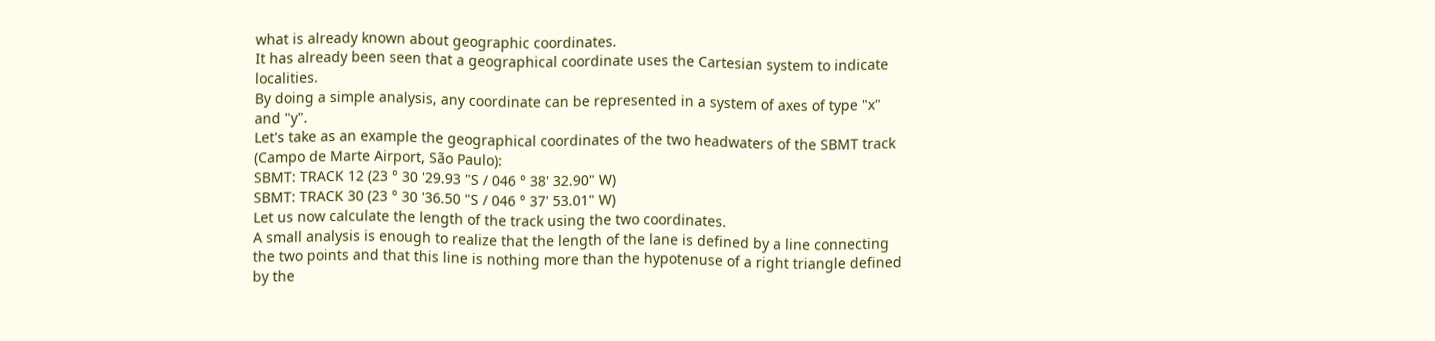what is already known about geographic coordinates.
It has already been seen that a geographical coordinate uses the Cartesian system to indicate localities.
By doing a simple analysis, any coordinate can be represented in a system of axes of type "x" and "y".
Let's take as an example the geographical coordinates of the two headwaters of the SBMT track (Campo de Marte Airport, São Paulo):
SBMT: TRACK 12 (23 ° 30 '29.93 "S / 046 ° 38' 32.90" W)
SBMT: TRACK 30 (23 ° 30 '36.50 "S / 046 ° 37' 53.01" W)
Let us now calculate the length of the track using the two coordinates.
A small analysis is enough to realize that the length of the lane is defined by a line connecting the two points and that this line is nothing more than the hypotenuse of a right triangle defined by the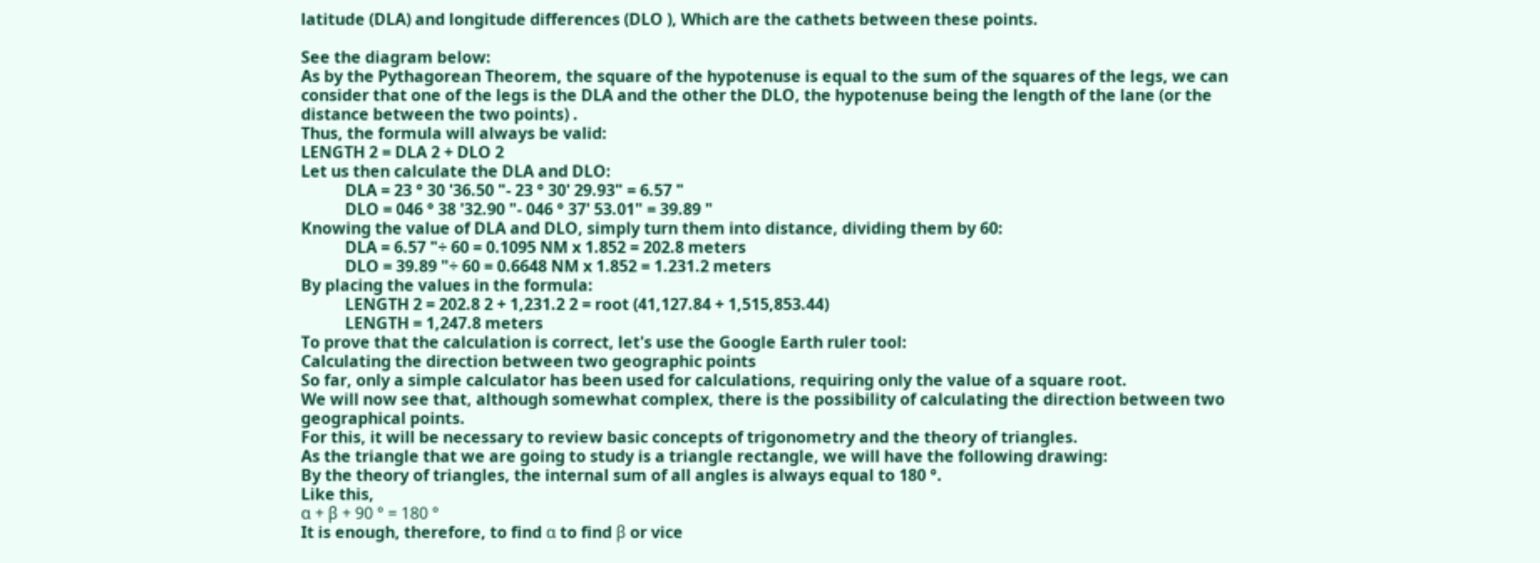latitude (DLA) and longitude differences (DLO ), Which are the cathets between these points.

See the diagram below:
As by the Pythagorean Theorem, the square of the hypotenuse is equal to the sum of the squares of the legs, we can consider that one of the legs is the DLA and the other the DLO, the hypotenuse being the length of the lane (or the distance between the two points) .
Thus, the formula will always be valid:
LENGTH 2 = DLA 2 + DLO 2
Let us then calculate the DLA and DLO:
           DLA = 23 ° 30 '36.50 "- 23 ° 30' 29.93" = 6.57 "
           DLO = 046 ° 38 '32.90 "- 046 ° 37' 53.01" = 39.89 "
Knowing the value of DLA and DLO, simply turn them into distance, dividing them by 60:
           DLA = 6.57 "÷ 60 = 0.1095 NM x 1.852 = 202.8 meters
           DLO = 39.89 "÷ 60 = 0.6648 NM x 1.852 = 1.231.2 meters
By placing the values in the formula:
           LENGTH 2 = 202.8 2 + 1,231.2 2 = root (41,127.84 + 1,515,853.44)
           LENGTH = 1,247.8 meters
To prove that the calculation is correct, let's use the Google Earth ruler tool:
Calculating the direction between two geographic points
So far, only a simple calculator has been used for calculations, requiring only the value of a square root.
We will now see that, although somewhat complex, there is the possibility of calculating the direction between two geographical points.
For this, it will be necessary to review basic concepts of trigonometry and the theory of triangles.
As the triangle that we are going to study is a triangle rectangle, we will have the following drawing:
By the theory of triangles, the internal sum of all angles is always equal to 180 °.
Like this,
α + β + 90 ° = 180 °
It is enough, therefore, to find α to find β or vice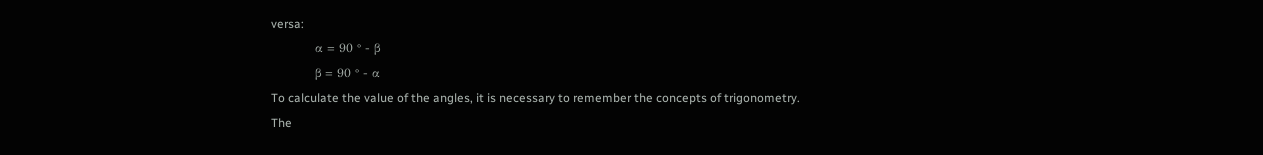versa:
           α = 90 ° - β
           β = 90 ° - α
To calculate the value of the angles, it is necessary to remember the concepts of trigonometry.
The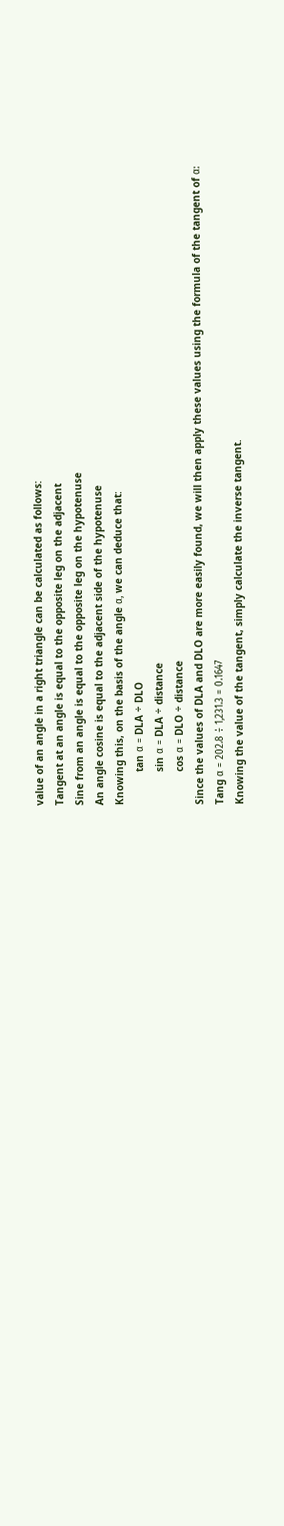value of an angle in a right triangle can be calculated as follows:
Tangent at an angle is equal to the opposite leg on the adjacent
Sine from an angle is equal to the opposite leg on the hypotenuse
An angle cosine is equal to the adjacent side of the hypotenuse
Knowing this, on the basis of the angle α, we can deduce that:
           tan α = DLA ÷ DLO
           sin α = DLA ÷ distance
           cos α = DLO ÷ distance
Since the values of DLA and DLO are more easily found, we will then apply these values using the formula of the tangent of α:
Tang α = 202.8 ÷ 1,231.3 = 0.1647
Knowing the value of the tangent, simply calculate the inverse tangent.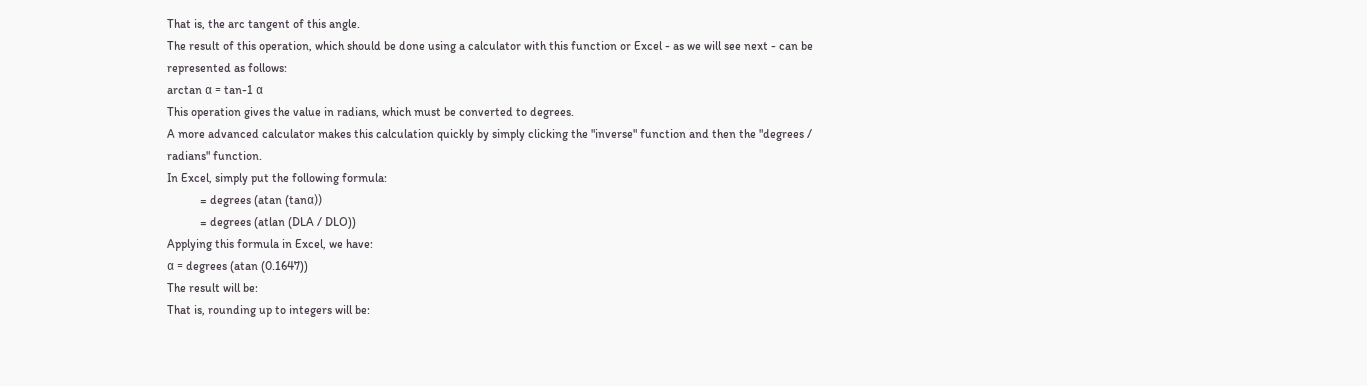That is, the arc tangent of this angle.
The result of this operation, which should be done using a calculator with this function or Excel - as we will see next - can be represented as follows:
arctan α = tan-1 α
This operation gives the value in radians, which must be converted to degrees.
A more advanced calculator makes this calculation quickly by simply clicking the "inverse" function and then the "degrees / radians" function.
In Excel, simply put the following formula:
           = degrees (atan (tanα))
           = degrees (atlan (DLA / DLO))
Applying this formula in Excel, we have:
α = degrees (atan (0.1647))
The result will be:
That is, rounding up to integers will be: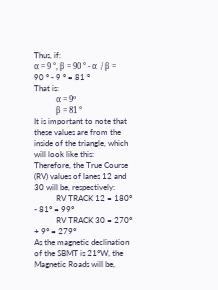Thus, if:
α = 9 °, β = 90 ° - α  / β = 90 ° - 9 ° = 81 °
That is:
           α = 9º
           β = 81 °
It is important to note that these values are from the inside of the triangle, which will look like this:
Therefore, the True Course (RV) values of lanes 12 and 30 will be, respectively:
           RV TRACK 12 = 180º - 81º = 99º
           RV TRACK 30 = 270º + 9º = 279º
As the magnetic declination of the SBMT is 21ºW, the Magnetic Roads will be,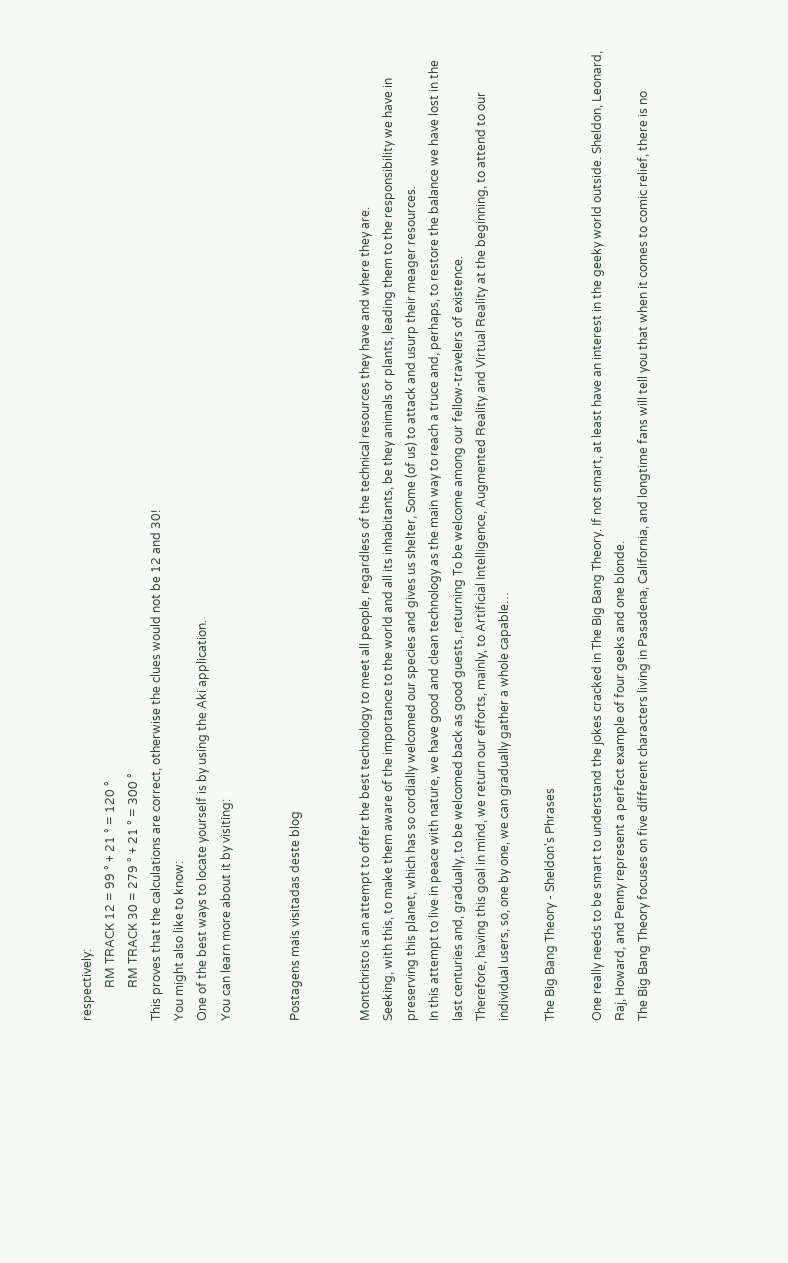respectively:
           RM TRACK 12 = 99 ° + 21 ° = 120 °
           RM TRACK 30 = 279 ° + 21 ° = 300 °
This proves that the calculations are correct, otherwise the clues would not be 12 and 30!
You might also like to know:
One of the best ways to locate yourself is by using the Aki application.
You can learn more about it by visiting:


Postagens mais visitadas deste blog


Montchristo is an attempt to offer the best technology to meet all people, regardless of the technical resources they have and where they are.
Seeking, with this, to make them aware of the importance to the world and all its inhabitants, be they animals or plants, leading them to the responsibility we have in preserving this planet, which has so cordially welcomed our species and gives us shelter, Some (of us) to attack and usurp their meager resources.
In this attempt to live in peace with nature, we have good and clean technology as the main way to reach a truce and, perhaps, to restore the balance we have lost in the last centuries and, gradually, to be welcomed back as good guests, returning To be welcome among our fellow-travelers of existence.
Therefore, having this goal in mind, we return our efforts, mainly, to Artificial Intelligence, Augmented Reality and Virtual Reality at the beginning, to attend to our individual users, so, one by one, we can gradually gather a whole capable…

The Big Bang Theory - Sheldon's Phrases

One really needs to be smart to understand the jokes cracked in The Big Bang Theory. If not smart, at least have an interest in the geeky world outside. Sheldon, Leonard, Raj, Howard, and Penny represent a perfect example of four geeks and one blonde.
The Big Bang Theory focuses on five different characters living in Pasadena, California, and longtime fans will tell you that when it comes to comic relief, there is no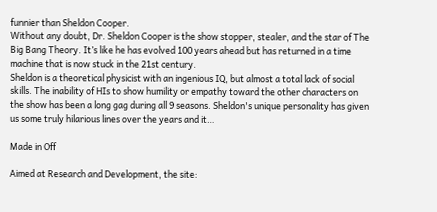funnier than Sheldon Cooper.
Without any doubt, Dr. Sheldon Cooper is the show stopper, stealer, and the star of The Big Bang Theory. It’s like he has evolved 100 years ahead but has returned in a time machine that is now stuck in the 21st century.
Sheldon is a theoretical physicist with an ingenious IQ, but almost a total lack of social skills. The inability of HIs to show humility or empathy toward the other characters on the show has been a long gag during all 9 seasons. Sheldon's unique personality has given us some truly hilarious lines over the years and it…

Made in Off

Aimed at Research and Development, the site: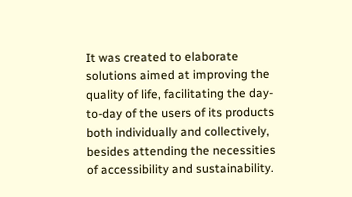It was created to elaborate solutions aimed at improving the quality of life, facilitating the day-to-day of the users of its products both individually and collectively, besides attending the necessities of accessibility and sustainability.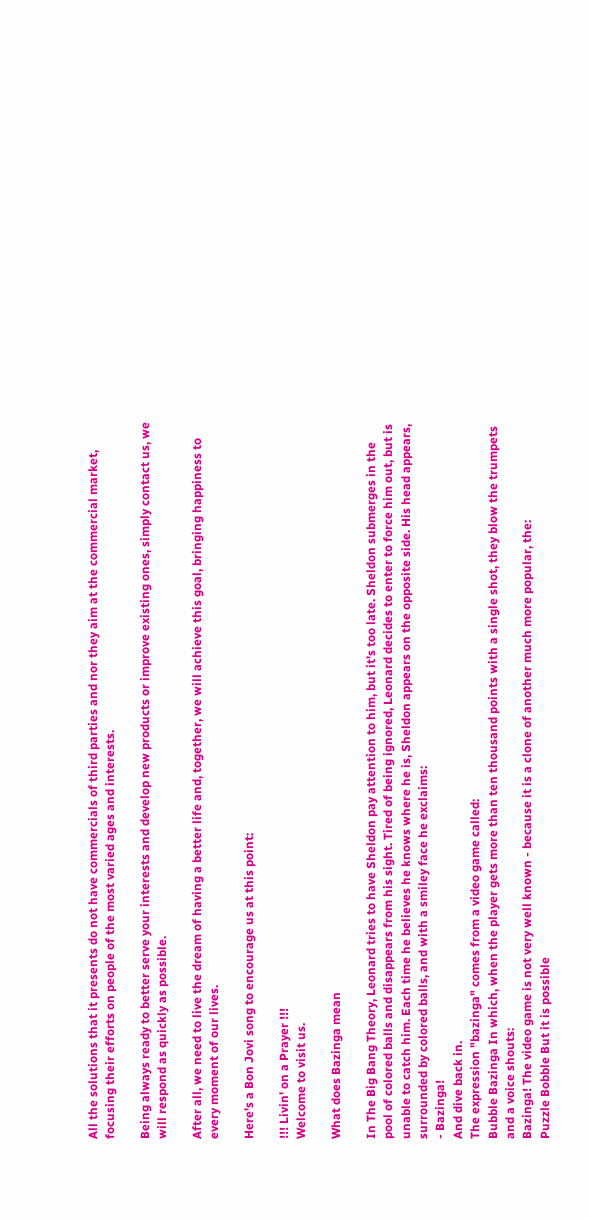All the solutions that it presents do not have commercials of third parties and nor they aim at the commercial market, focusing their efforts on people of the most varied ages and interests.

Being always ready to better serve your interests and develop new products or improve existing ones, simply contact us, we will respond as quickly as possible.

After all, we need to live the dream of having a better life and, together, we will achieve this goal, bringing happiness to every moment of our lives.

Here's a Bon Jovi song to encourage us at this point:

!!! Livin' on a Prayer !!!
Welcome to visit us.

What does Bazinga mean

In The Big Bang Theory, Leonard tries to have Sheldon pay attention to him, but it's too late. Sheldon submerges in the pool of colored balls and disappears from his sight. Tired of being ignored, Leonard decides to enter to force him out, but is unable to catch him. Each time he believes he knows where he is, Sheldon appears on the opposite side. His head appears, surrounded by colored balls, and with a smiley face he exclaims:
- Bazinga!
And dive back in.
The expression "bazinga" comes from a video game called:
Bubble Bazinga In which, when the player gets more than ten thousand points with a single shot, they blow the trumpets and a voice shouts:
Bazinga! The video game is not very well known - because it is a clone of another much more popular, the:
Puzzle Bobble But it is possible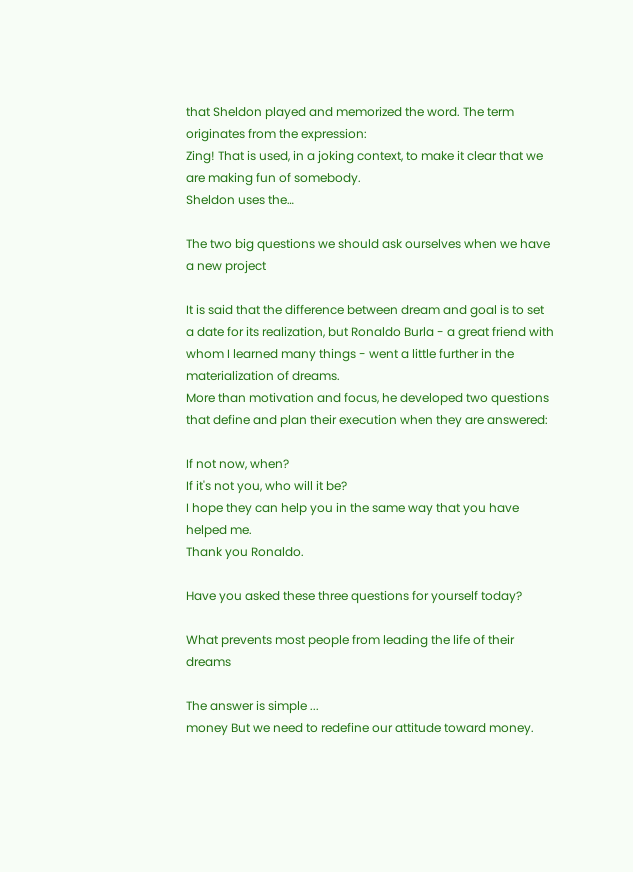that Sheldon played and memorized the word. The term originates from the expression:
Zing! That is used, in a joking context, to make it clear that we are making fun of somebody.
Sheldon uses the…

The two big questions we should ask ourselves when we have a new project

It is said that the difference between dream and goal is to set a date for its realization, but Ronaldo Burla - a great friend with whom I learned many things - went a little further in the materialization of dreams.
More than motivation and focus, he developed two questions that define and plan their execution when they are answered:

If not now, when?
If it's not you, who will it be?
I hope they can help you in the same way that you have helped me.
Thank you Ronaldo.

Have you asked these three questions for yourself today?

What prevents most people from leading the life of their dreams

The answer is simple ...
money But we need to redefine our attitude toward money.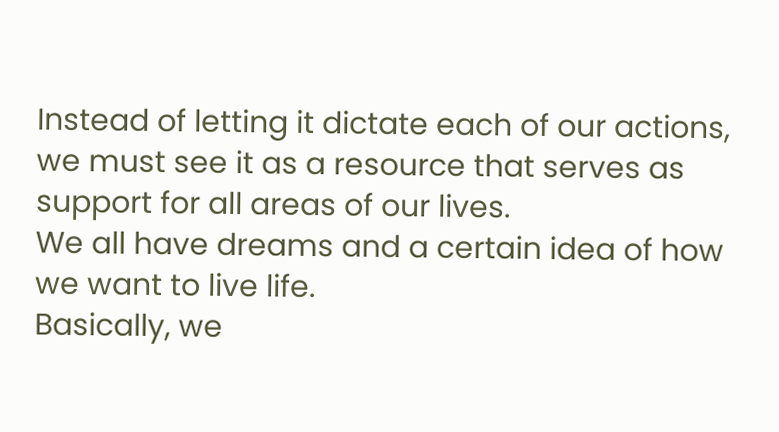Instead of letting it dictate each of our actions, we must see it as a resource that serves as support for all areas of our lives.
We all have dreams and a certain idea of how we want to live life.
Basically, we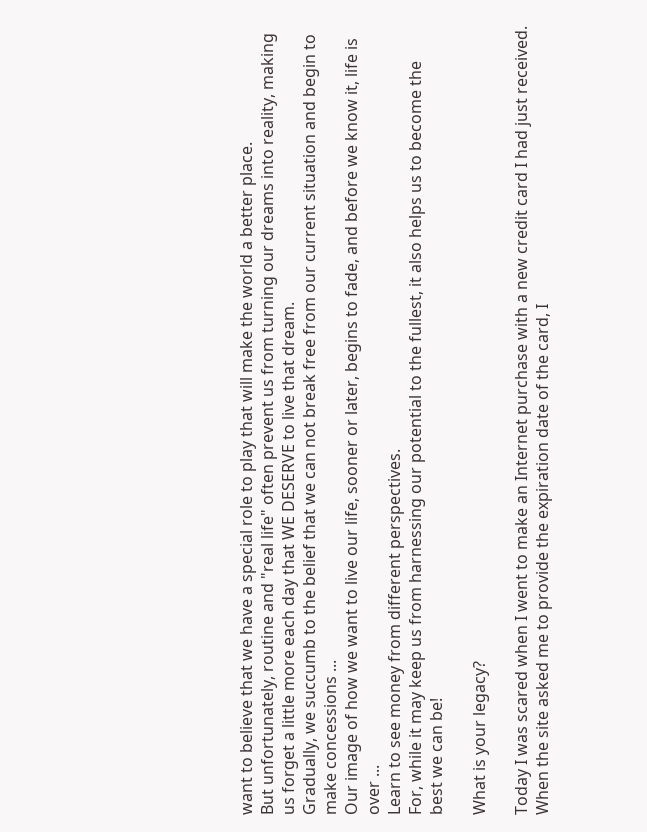want to believe that we have a special role to play that will make the world a better place.
But unfortunately, routine and "real life" often prevent us from turning our dreams into reality, making us forget a little more each day that WE DESERVE to live that dream.
Gradually, we succumb to the belief that we can not break free from our current situation and begin to make concessions ...
Our image of how we want to live our life, sooner or later, begins to fade, and before we know it, life is over ...
Learn to see money from different perspectives.
For, while it may keep us from harnessing our potential to the fullest, it also helps us to become the best we can be!

What is your legacy?

Today I was scared when I went to make an Internet purchase with a new credit card I had just received.
When the site asked me to provide the expiration date of the card, I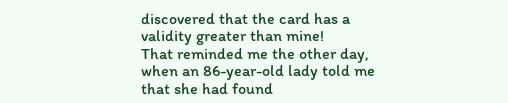discovered that the card has a validity greater than mine!
That reminded me the other day, when an 86-year-old lady told me that she had found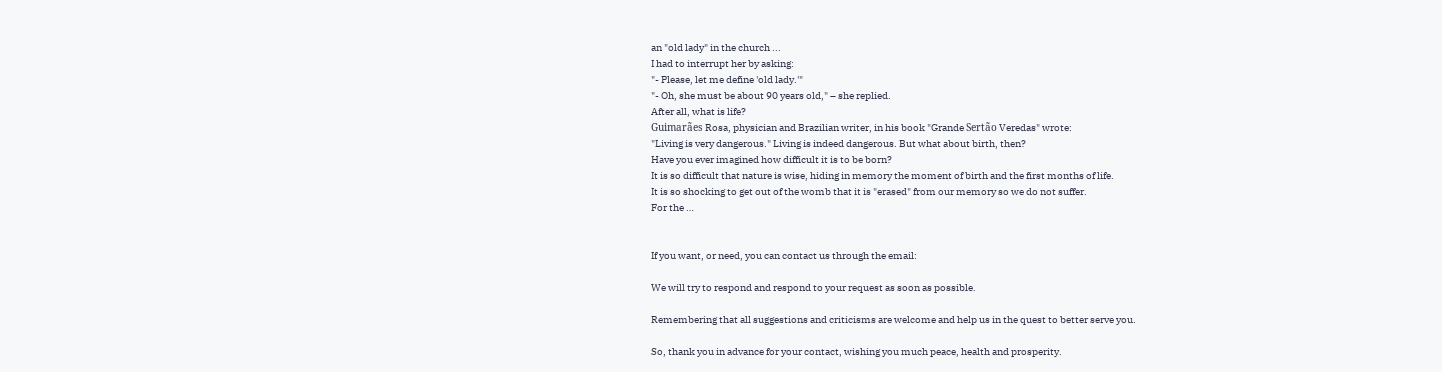an "old lady" in the church ...
I had to interrupt her by asking:
"- Please, let me define 'old lady.'"
"- Oh, she must be about 90 years old," – she replied.
After all, what is life?
Guimarães Rosa, physician and Brazilian writer, in his book "Grande Sertão Veredas" wrote:
"Living is very dangerous." Living is indeed dangerous. But what about birth, then?
Have you ever imagined how difficult it is to be born?
It is so difficult that nature is wise, hiding in memory the moment of birth and the first months of life.
It is so shocking to get out of the womb that it is "erased" from our memory so we do not suffer.
For the …


If you want, or need, you can contact us through the email:

We will try to respond and respond to your request as soon as possible.

Remembering that all suggestions and criticisms are welcome and help us in the quest to better serve you.

So, thank you in advance for your contact, wishing you much peace, health and prosperity.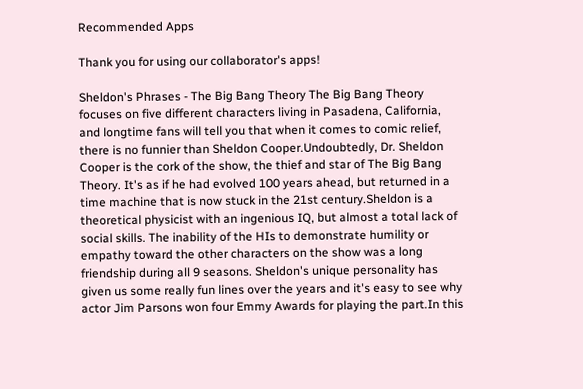Recommended Apps

Thank you for using our collaborator's apps!

Sheldon's Phrases - The Big Bang Theory The Big Bang Theory focuses on five different characters living in Pasadena, California, and longtime fans will tell you that when it comes to comic relief, there is no funnier than Sheldon Cooper.Undoubtedly, Dr. Sheldon Cooper is the cork of the show, the thief and star of The Big Bang Theory. It's as if he had evolved 100 years ahead, but returned in a time machine that is now stuck in the 21st century.Sheldon is a theoretical physicist with an ingenious IQ, but almost a total lack of social skills. The inability of the HIs to demonstrate humility or empathy toward the other characters on the show was a long friendship during all 9 seasons. Sheldon's unique personality has given us some really fun lines over the years and it's easy to see why actor Jim Parsons won four Emmy Awards for playing the part.In this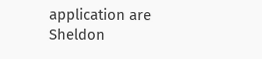application are Sheldon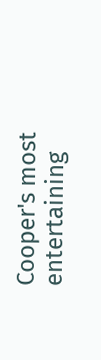Cooper's most entertaining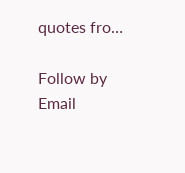quotes fro…

Follow by Email